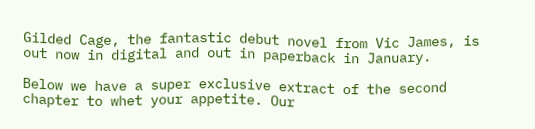Gilded Cage, the fantastic debut novel from Vic James, is out now in digital and out in paperback in January.

Below we have a super exclusive extract of the second chapter to whet your appetite. Our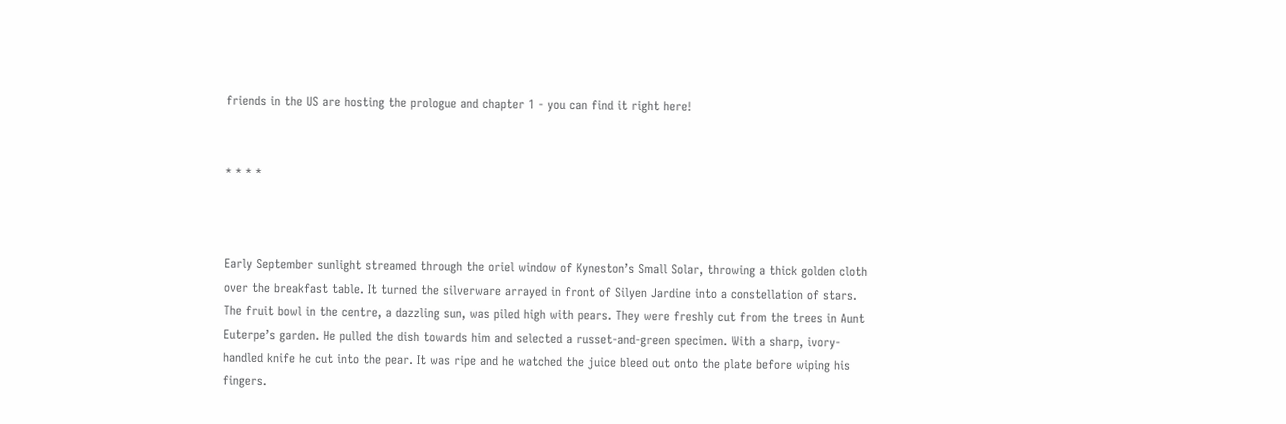friends in the US are hosting the prologue and chapter 1 - you can find it right here!


* * * *



Early September sunlight streamed through the oriel window of Kyneston’s Small Solar, throwing a thick golden cloth over the breakfast table. It turned the silverware arrayed in front of Silyen Jardine into a constellation of stars. The fruit bowl in the centre, a dazzling sun, was piled high with pears. They were freshly cut from the trees in Aunt Euterpe’s garden. He pulled the dish towards him and selected a russet-and-green specimen. With a sharp, ivory-handled knife he cut into the pear. It was ripe and he watched the juice bleed out onto the plate before wiping his fingers.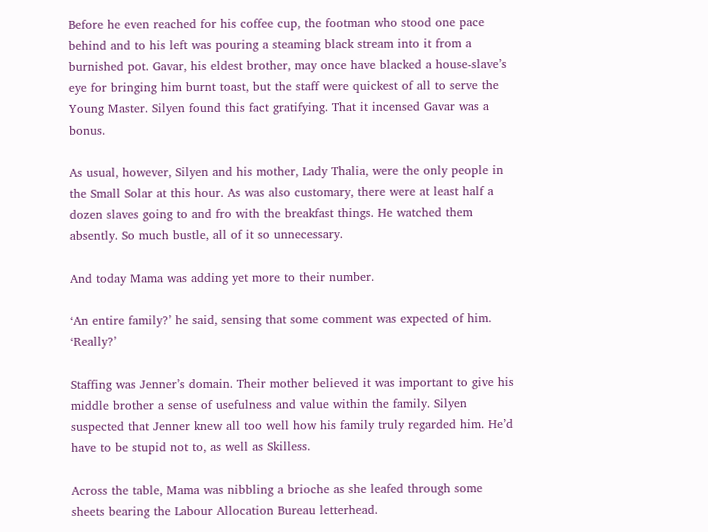Before he even reached for his coffee cup, the footman who stood one pace behind and to his left was pouring a steaming black stream into it from a burnished pot. Gavar, his eldest brother, may once have blacked a house-slave’s eye for bringing him burnt toast, but the staff were quickest of all to serve the Young Master. Silyen found this fact gratifying. That it incensed Gavar was a bonus.

As usual, however, Silyen and his mother, Lady Thalia, were the only people in the Small Solar at this hour. As was also customary, there were at least half a dozen slaves going to and fro with the breakfast things. He watched them absently. So much bustle, all of it so unnecessary.

And today Mama was adding yet more to their number.

‘An entire family?’ he said, sensing that some comment was expected of him. ‘Really?’

Staffing was Jenner’s domain. Their mother believed it was important to give his middle brother a sense of usefulness and value within the family. Silyen suspected that Jenner knew all too well how his family truly regarded him. He’d have to be stupid not to, as well as Skilless.

Across the table, Mama was nibbling a brioche as she leafed through some sheets bearing the Labour Allocation Bureau letterhead.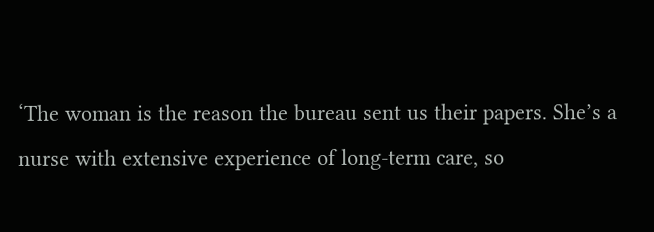‘The woman is the reason the bureau sent us their papers. She’s a nurse with extensive experience of long-term care, so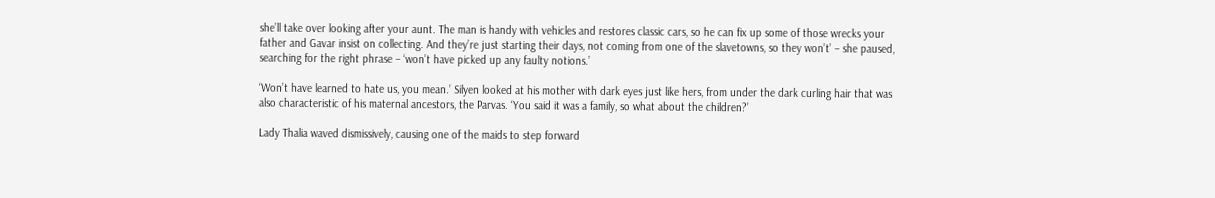she’ll take over looking after your aunt. The man is handy with vehicles and restores classic cars, so he can fix up some of those wrecks your father and Gavar insist on collecting. And they’re just starting their days, not coming from one of the slavetowns, so they won’t’ – she paused, searching for the right phrase – ‘won’t have picked up any faulty notions.’

‘Won’t have learned to hate us, you mean.’ Silyen looked at his mother with dark eyes just like hers, from under the dark curling hair that was also characteristic of his maternal ancestors, the Parvas. ‘You said it was a family, so what about the children?’

Lady Thalia waved dismissively, causing one of the maids to step forward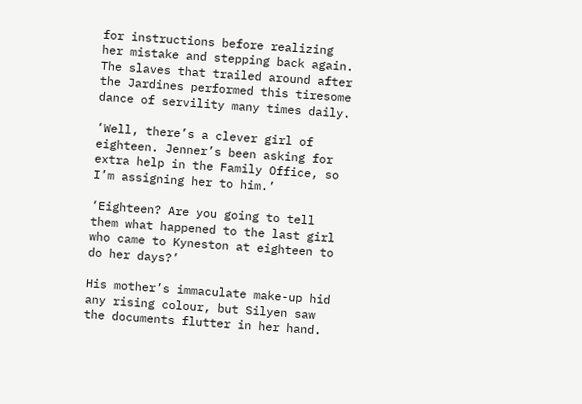for instructions before realizing her mistake and stepping back again. The slaves that trailed around after the Jardines performed this tiresome dance of servility many times daily.

‘Well, there’s a clever girl of eighteen. Jenner’s been asking for extra help in the Family Office, so I’m assigning her to him.’

‘Eighteen? Are you going to tell them what happened to the last girl who came to Kyneston at eighteen to do her days?’

His mother’s immaculate make-up hid any rising colour, but Silyen saw the documents flutter in her hand.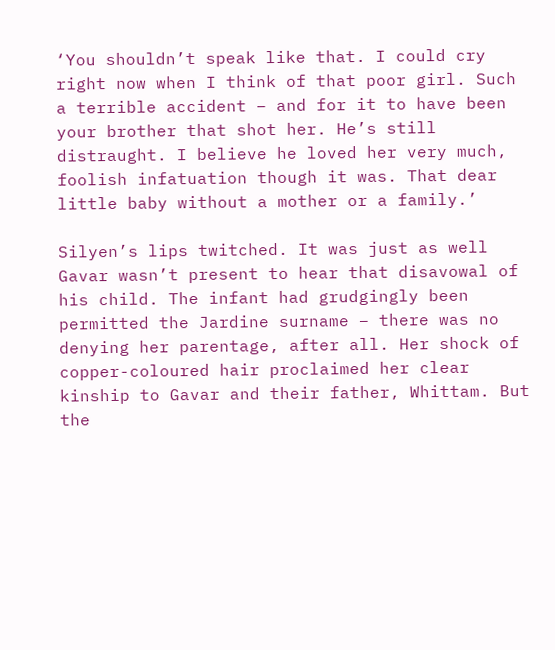‘You shouldn’t speak like that. I could cry right now when I think of that poor girl. Such a terrible accident – and for it to have been your brother that shot her. He’s still distraught. I believe he loved her very much, foolish infatuation though it was. That dear little baby without a mother or a family.’

Silyen’s lips twitched. It was just as well Gavar wasn’t present to hear that disavowal of his child. The infant had grudgingly been permitted the Jardine surname – there was no denying her parentage, after all. Her shock of copper-coloured hair proclaimed her clear kinship to Gavar and their father, Whittam. But the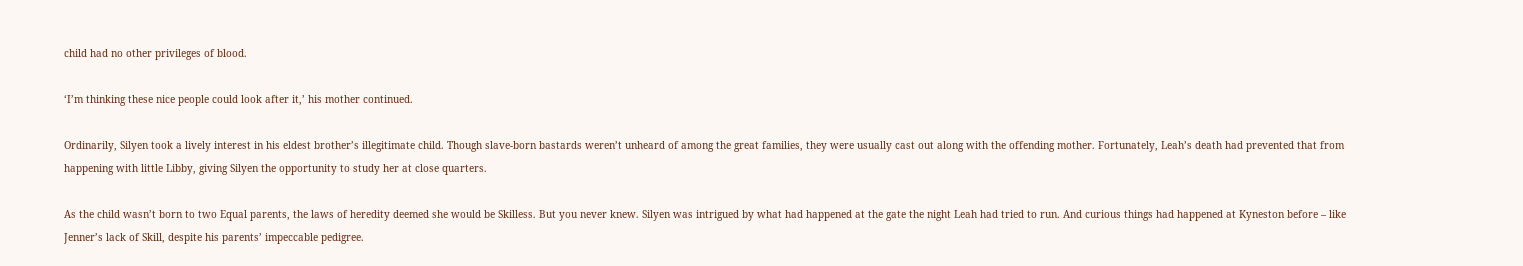child had no other privileges of blood.

‘I’m thinking these nice people could look after it,’ his mother continued.

Ordinarily, Silyen took a lively interest in his eldest brother’s illegitimate child. Though slave-born bastards weren’t unheard of among the great families, they were usually cast out along with the offending mother. Fortunately, Leah’s death had prevented that from happening with little Libby, giving Silyen the opportunity to study her at close quarters.

As the child wasn’t born to two Equal parents, the laws of heredity deemed she would be Skilless. But you never knew. Silyen was intrigued by what had happened at the gate the night Leah had tried to run. And curious things had happened at Kyneston before – like Jenner’s lack of Skill, despite his parents’ impeccable pedigree.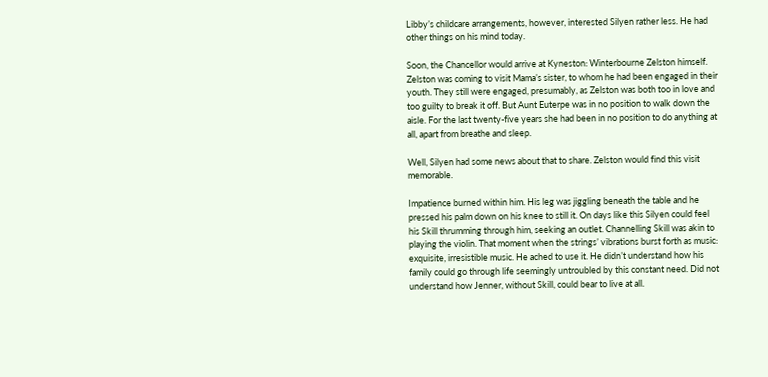Libby’s childcare arrangements, however, interested Silyen rather less. He had other things on his mind today.

Soon, the Chancellor would arrive at Kyneston: Winterbourne Zelston himself. Zelston was coming to visit Mama’s sister, to whom he had been engaged in their youth. They still were engaged, presumably, as Zelston was both too in love and too guilty to break it off. But Aunt Euterpe was in no position to walk down the aisle. For the last twenty-five years she had been in no position to do anything at all, apart from breathe and sleep.

Well, Silyen had some news about that to share. Zelston would find this visit memorable.

Impatience burned within him. His leg was jiggling beneath the table and he pressed his palm down on his knee to still it. On days like this Silyen could feel his Skill thrumming through him, seeking an outlet. Channelling Skill was akin to playing the violin. That moment when the strings’ vibrations burst forth as music: exquisite, irresistible music. He ached to use it. He didn’t understand how his family could go through life seemingly untroubled by this constant need. Did not understand how Jenner, without Skill, could bear to live at all.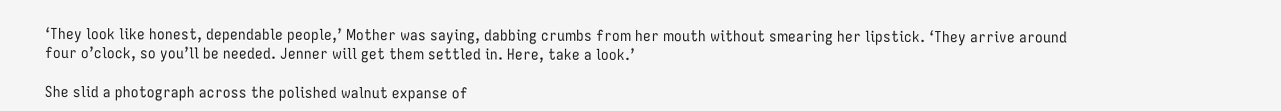‘They look like honest, dependable people,’ Mother was saying, dabbing crumbs from her mouth without smearing her lipstick. ‘They arrive around four o’clock, so you’ll be needed. Jenner will get them settled in. Here, take a look.’

She slid a photograph across the polished walnut expanse of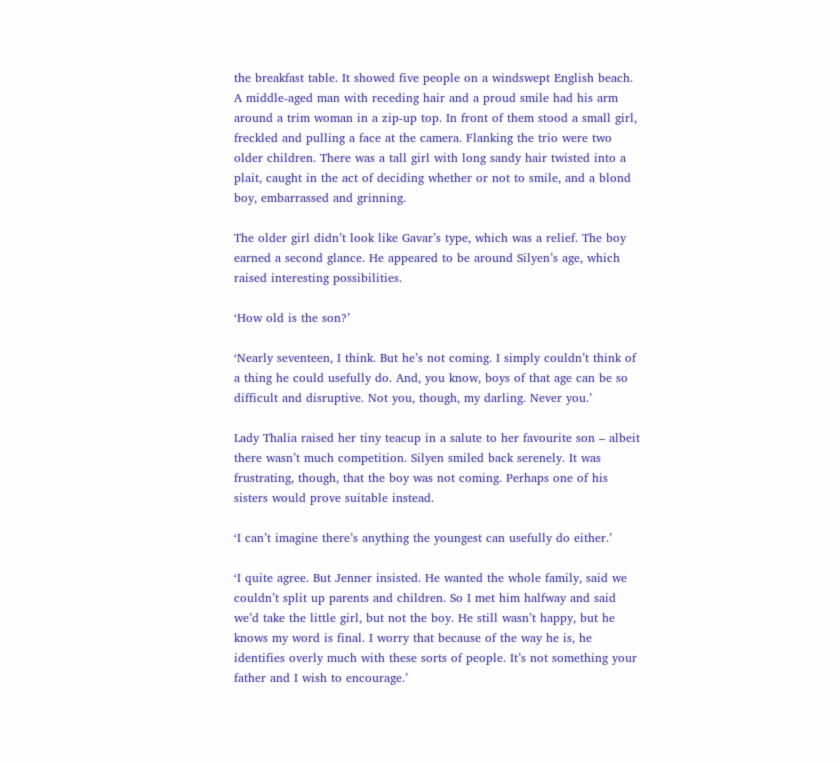the breakfast table. It showed five people on a windswept English beach. A middle-aged man with receding hair and a proud smile had his arm around a trim woman in a zip-up top. In front of them stood a small girl, freckled and pulling a face at the camera. Flanking the trio were two older children. There was a tall girl with long sandy hair twisted into a plait, caught in the act of deciding whether or not to smile, and a blond boy, embarrassed and grinning.

The older girl didn’t look like Gavar’s type, which was a relief. The boy earned a second glance. He appeared to be around Silyen’s age, which raised interesting possibilities.

‘How old is the son?’

‘Nearly seventeen, I think. But he’s not coming. I simply couldn’t think of a thing he could usefully do. And, you know, boys of that age can be so difficult and disruptive. Not you, though, my darling. Never you.’

Lady Thalia raised her tiny teacup in a salute to her favourite son – albeit there wasn’t much competition. Silyen smiled back serenely. It was frustrating, though, that the boy was not coming. Perhaps one of his sisters would prove suitable instead.

‘I can’t imagine there’s anything the youngest can usefully do either.’

‘I quite agree. But Jenner insisted. He wanted the whole family, said we couldn’t split up parents and children. So I met him halfway and said we’d take the little girl, but not the boy. He still wasn’t happy, but he knows my word is final. I worry that because of the way he is, he identifies overly much with these sorts of people. It’s not something your father and I wish to encourage.’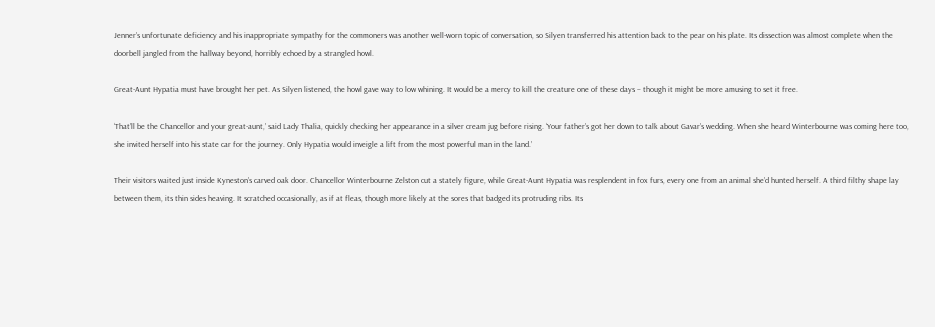Jenner’s unfortunate deficiency and his inappropriate sympathy for the commoners was another well-worn topic of conversation, so Silyen transferred his attention back to the pear on his plate. Its dissection was almost complete when the doorbell jangled from the hallway beyond, horribly echoed by a strangled howl.

Great-Aunt Hypatia must have brought her pet. As Silyen listened, the howl gave way to low whining. It would be a mercy to kill the creature one of these days – though it might be more amusing to set it free.

‘That’ll be the Chancellor and your great-aunt,’ said Lady Thalia, quickly checking her appearance in a silver cream jug before rising. ‘Your father’s got her down to talk about Gavar’s wedding. When she heard Winterbourne was coming here too, she invited herself into his state car for the journey. Only Hypatia would inveigle a lift from the most powerful man in the land.’

Their visitors waited just inside Kyneston’s carved oak door. Chancellor Winterbourne Zelston cut a stately figure, while Great-Aunt Hypatia was resplendent in fox furs, every one from an animal she’d hunted herself. A third filthy shape lay between them, its thin sides heaving. It scratched occasionally, as if at fleas, though more likely at the sores that badged its protruding ribs. Its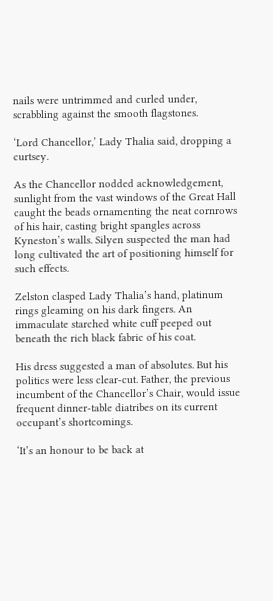nails were untrimmed and curled under, scrabbling against the smooth flagstones.

‘Lord Chancellor,’ Lady Thalia said, dropping a curtsey.

As the Chancellor nodded acknowledgement, sunlight from the vast windows of the Great Hall caught the beads ornamenting the neat cornrows of his hair, casting bright spangles across Kyneston’s walls. Silyen suspected the man had long cultivated the art of positioning himself for such effects.

Zelston clasped Lady Thalia’s hand, platinum rings gleaming on his dark fingers. An immaculate starched white cuff peeped out beneath the rich black fabric of his coat.

His dress suggested a man of absolutes. But his politics were less clear-cut. Father, the previous incumbent of the Chancellor’s Chair, would issue frequent dinner-table diatribes on its current occupant’s shortcomings.

‘It’s an honour to be back at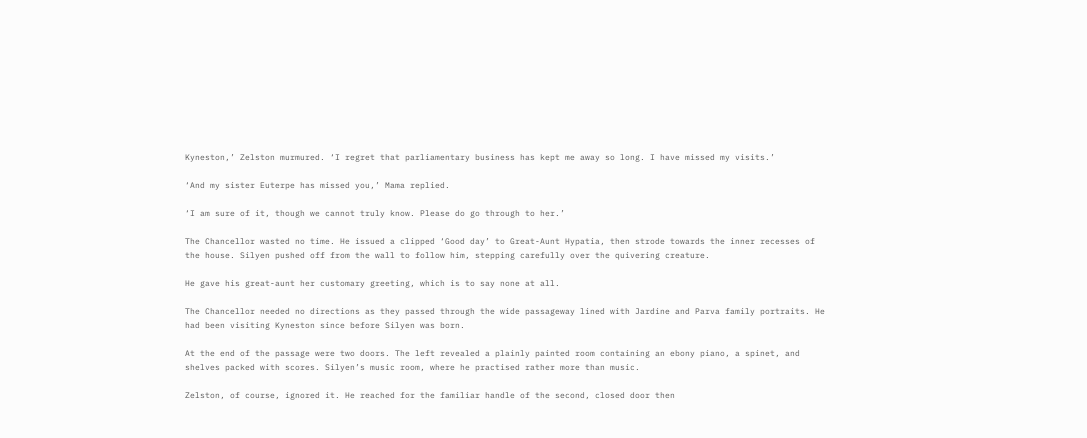Kyneston,’ Zelston murmured. ‘I regret that parliamentary business has kept me away so long. I have missed my visits.’

‘And my sister Euterpe has missed you,’ Mama replied.

‘I am sure of it, though we cannot truly know. Please do go through to her.’

The Chancellor wasted no time. He issued a clipped ‘Good day’ to Great-Aunt Hypatia, then strode towards the inner recesses of the house. Silyen pushed off from the wall to follow him, stepping carefully over the quivering creature.

He gave his great-aunt her customary greeting, which is to say none at all.

The Chancellor needed no directions as they passed through the wide passageway lined with Jardine and Parva family portraits. He had been visiting Kyneston since before Silyen was born.

At the end of the passage were two doors. The left revealed a plainly painted room containing an ebony piano, a spinet, and shelves packed with scores. Silyen’s music room, where he practised rather more than music.

Zelston, of course, ignored it. He reached for the familiar handle of the second, closed door then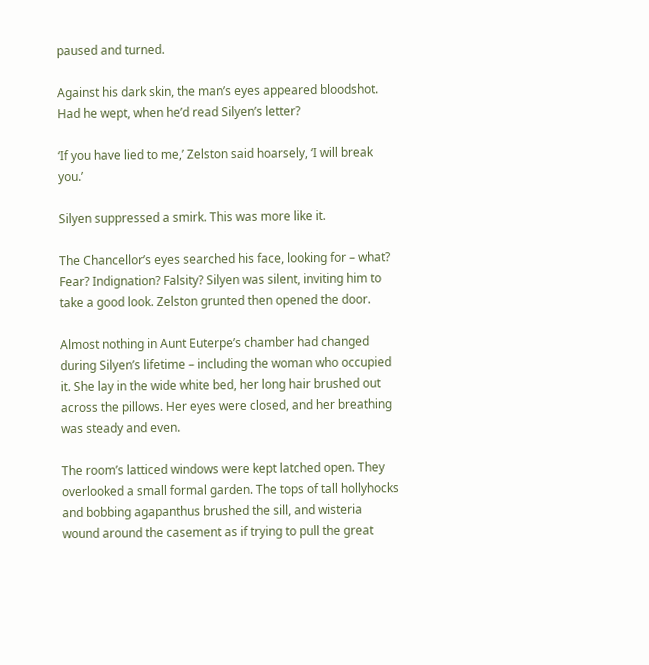paused and turned.

Against his dark skin, the man’s eyes appeared bloodshot. Had he wept, when he’d read Silyen’s letter?

‘If you have lied to me,’ Zelston said hoarsely, ‘I will break you.’

Silyen suppressed a smirk. This was more like it.

The Chancellor’s eyes searched his face, looking for – what? Fear? Indignation? Falsity? Silyen was silent, inviting him to take a good look. Zelston grunted then opened the door.

Almost nothing in Aunt Euterpe’s chamber had changed during Silyen’s lifetime – including the woman who occupied it. She lay in the wide white bed, her long hair brushed out across the pillows. Her eyes were closed, and her breathing was steady and even.

The room’s latticed windows were kept latched open. They overlooked a small formal garden. The tops of tall hollyhocks and bobbing agapanthus brushed the sill, and wisteria wound around the casement as if trying to pull the great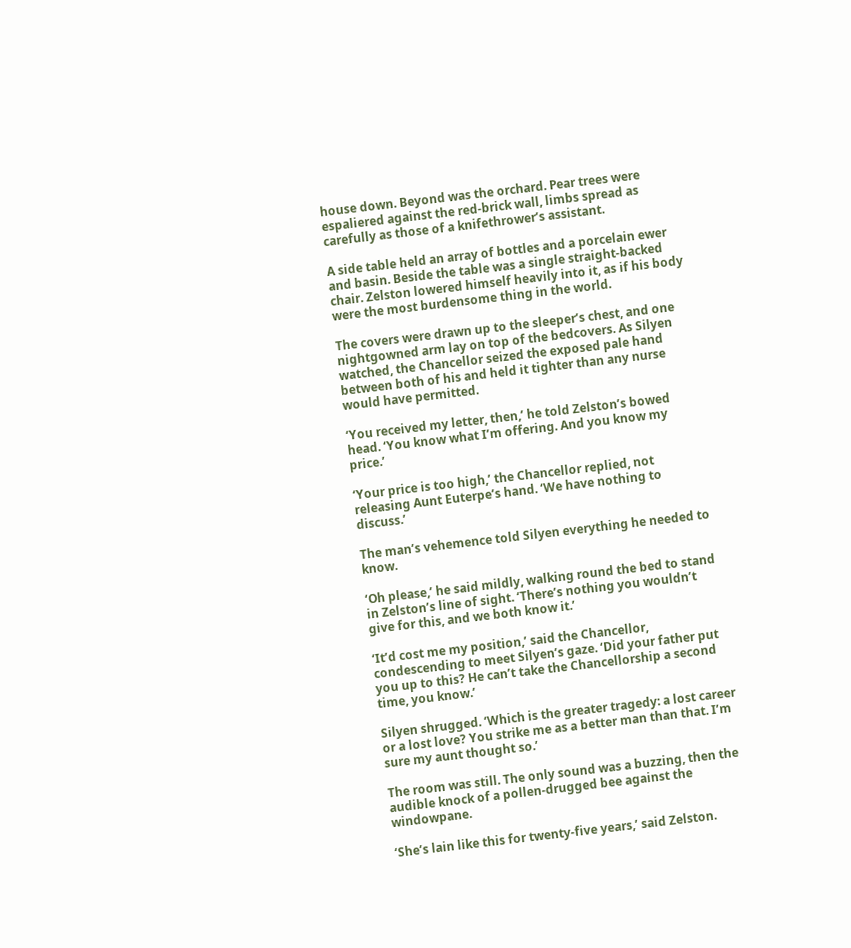house down. Beyond was the orchard. Pear trees were espaliered against the red-brick wall, limbs spread as carefully as those of a knifethrower’s assistant.

A side table held an array of bottles and a porcelain ewer and basin. Beside the table was a single straight-backed chair. Zelston lowered himself heavily into it, as if his body were the most burdensome thing in the world.

The covers were drawn up to the sleeper’s chest, and one nightgowned arm lay on top of the bedcovers. As Silyen watched, the Chancellor seized the exposed pale hand between both of his and held it tighter than any nurse would have permitted.

‘You received my letter, then,’ he told Zelston’s bowed head. ‘You know what I’m offering. And you know my price.’

‘Your price is too high,’ the Chancellor replied, not releasing Aunt Euterpe’s hand. ‘We have nothing to discuss.’

The man’s vehemence told Silyen everything he needed to know.

‘Oh please,’ he said mildly, walking round the bed to stand in Zelston’s line of sight. ‘There’s nothing you wouldn’t give for this, and we both know it.’

‘It’d cost me my position,’ said the Chancellor, condescending to meet Silyen’s gaze. ‘Did your father put you up to this? He can’t take the Chancellorship a second time, you know.’

Silyen shrugged. ‘Which is the greater tragedy: a lost career or a lost love? You strike me as a better man than that. I’m sure my aunt thought so.’

The room was still. The only sound was a buzzing, then the audible knock of a pollen-drugged bee against the windowpane.

‘She’s lain like this for twenty-five years,’ said Zelston.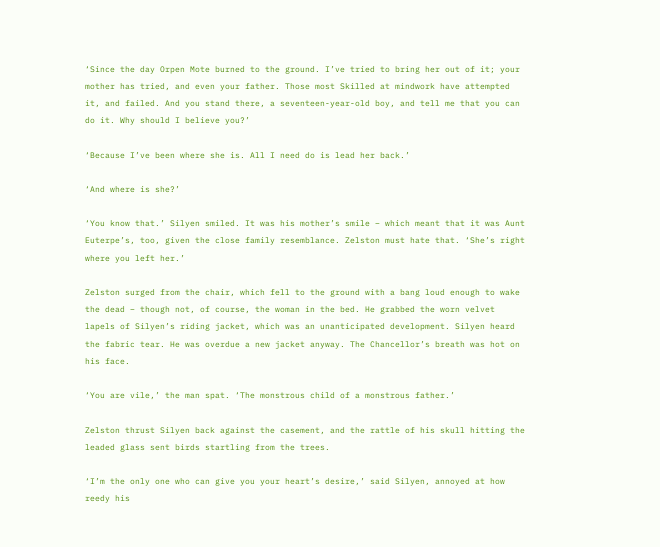‘Since the day Orpen Mote burned to the ground. I’ve tried to bring her out of it; your mother has tried, and even your father. Those most Skilled at mindwork have attempted it, and failed. And you stand there, a seventeen-year-old boy, and tell me that you can do it. Why should I believe you?’

‘Because I’ve been where she is. All I need do is lead her back.’

‘And where is she?’

‘You know that.’ Silyen smiled. It was his mother’s smile – which meant that it was Aunt Euterpe’s, too, given the close family resemblance. Zelston must hate that. ‘She’s right where you left her.’

Zelston surged from the chair, which fell to the ground with a bang loud enough to wake the dead – though not, of course, the woman in the bed. He grabbed the worn velvet lapels of Silyen’s riding jacket, which was an unanticipated development. Silyen heard the fabric tear. He was overdue a new jacket anyway. The Chancellor’s breath was hot on his face.

‘You are vile,’ the man spat. ‘The monstrous child of a monstrous father.’

Zelston thrust Silyen back against the casement, and the rattle of his skull hitting the leaded glass sent birds startling from the trees.

‘I’m the only one who can give you your heart’s desire,’ said Silyen, annoyed at how reedy his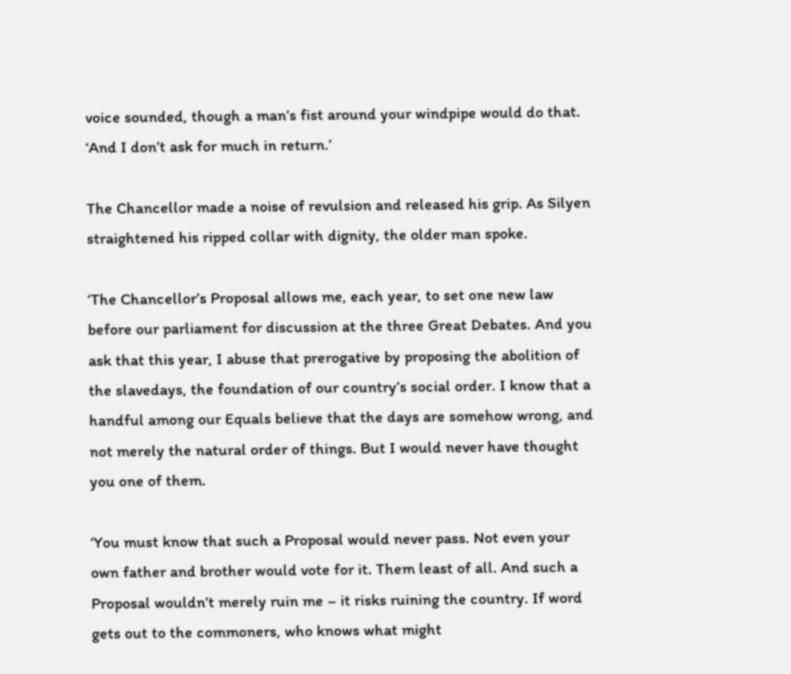voice sounded, though a man’s fist around your windpipe would do that. ‘And I don’t ask for much in return.’

The Chancellor made a noise of revulsion and released his grip. As Silyen straightened his ripped collar with dignity, the older man spoke.

‘The Chancellor’s Proposal allows me, each year, to set one new law before our parliament for discussion at the three Great Debates. And you ask that this year, I abuse that prerogative by proposing the abolition of the slavedays, the foundation of our country’s social order. I know that a handful among our Equals believe that the days are somehow wrong, and not merely the natural order of things. But I would never have thought you one of them.

‘You must know that such a Proposal would never pass. Not even your own father and brother would vote for it. Them least of all. And such a Proposal wouldn’t merely ruin me – it risks ruining the country. If word gets out to the commoners, who knows what might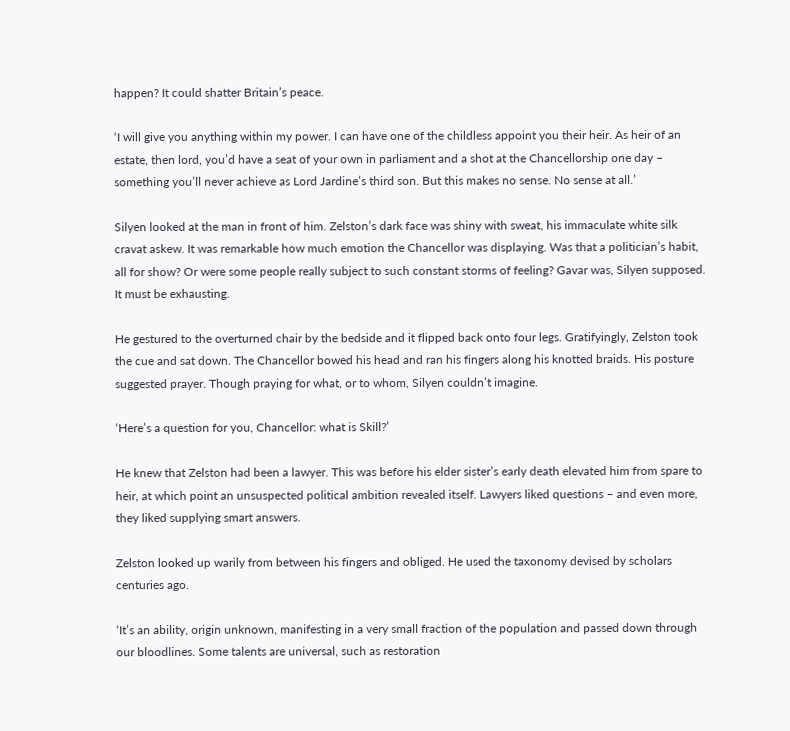happen? It could shatter Britain’s peace.

‘I will give you anything within my power. I can have one of the childless appoint you their heir. As heir of an estate, then lord, you’d have a seat of your own in parliament and a shot at the Chancellorship one day – something you’ll never achieve as Lord Jardine’s third son. But this makes no sense. No sense at all.’

Silyen looked at the man in front of him. Zelston’s dark face was shiny with sweat, his immaculate white silk cravat askew. It was remarkable how much emotion the Chancellor was displaying. Was that a politician’s habit, all for show? Or were some people really subject to such constant storms of feeling? Gavar was, Silyen supposed. It must be exhausting.

He gestured to the overturned chair by the bedside and it flipped back onto four legs. Gratifyingly, Zelston took the cue and sat down. The Chancellor bowed his head and ran his fingers along his knotted braids. His posture suggested prayer. Though praying for what, or to whom, Silyen couldn’t imagine.

‘Here’s a question for you, Chancellor: what is Skill?’

He knew that Zelston had been a lawyer. This was before his elder sister’s early death elevated him from spare to heir, at which point an unsuspected political ambition revealed itself. Lawyers liked questions – and even more, they liked supplying smart answers.

Zelston looked up warily from between his fingers and obliged. He used the taxonomy devised by scholars centuries ago.

‘It’s an ability, origin unknown, manifesting in a very small fraction of the population and passed down through our bloodlines. Some talents are universal, such as restoration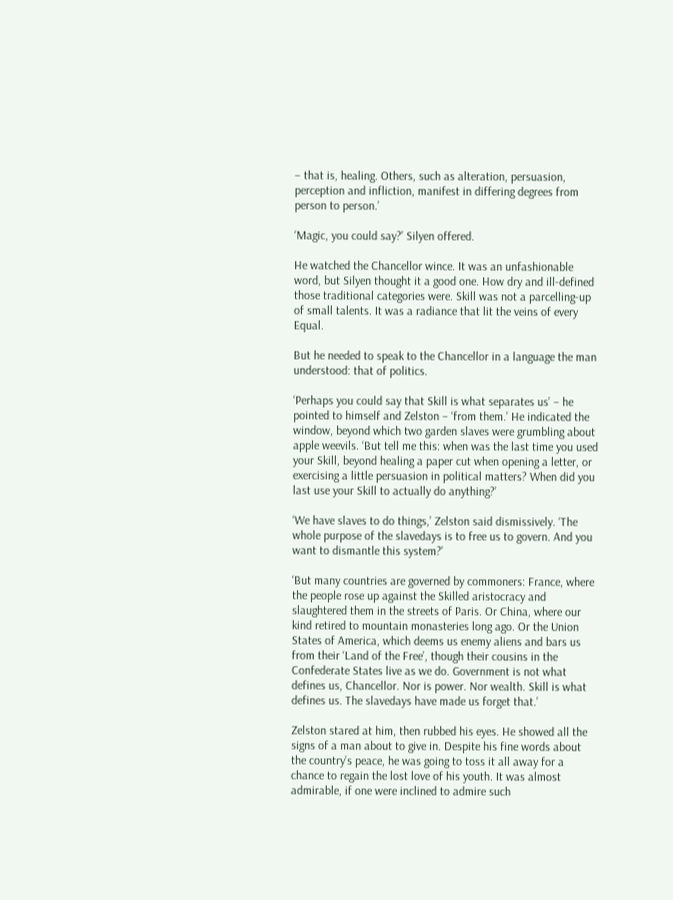– that is, healing. Others, such as alteration, persuasion, perception and infliction, manifest in differing degrees from person to person.’

‘Magic, you could say?’ Silyen offered.

He watched the Chancellor wince. It was an unfashionable word, but Silyen thought it a good one. How dry and ill-defined those traditional categories were. Skill was not a parcelling-up of small talents. It was a radiance that lit the veins of every Equal.

But he needed to speak to the Chancellor in a language the man understood: that of politics.

‘Perhaps you could say that Skill is what separates us’ – he pointed to himself and Zelston – ‘from them.’ He indicated the window, beyond which two garden slaves were grumbling about apple weevils. ‘But tell me this: when was the last time you used your Skill, beyond healing a paper cut when opening a letter, or exercising a little persuasion in political matters? When did you last use your Skill to actually do anything?’

‘We have slaves to do things,’ Zelston said dismissively. ‘The whole purpose of the slavedays is to free us to govern. And you want to dismantle this system?’

‘But many countries are governed by commoners: France, where the people rose up against the Skilled aristocracy and slaughtered them in the streets of Paris. Or China, where our kind retired to mountain monasteries long ago. Or the Union States of America, which deems us enemy aliens and bars us from their ‘Land of the Free’, though their cousins in the Confederate States live as we do. Government is not what defines us, Chancellor. Nor is power. Nor wealth. Skill is what defines us. The slavedays have made us forget that.’

Zelston stared at him, then rubbed his eyes. He showed all the signs of a man about to give in. Despite his fine words about the country’s peace, he was going to toss it all away for a chance to regain the lost love of his youth. It was almost admirable, if one were inclined to admire such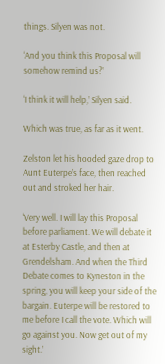things. Silyen was not.

‘And you think this Proposal will somehow remind us?’

‘I think it will help,’ Silyen said.

Which was true, as far as it went.

Zelston let his hooded gaze drop to Aunt Euterpe’s face, then reached out and stroked her hair.

‘Very well. I will lay this Proposal before parliament. We will debate it at Esterby Castle, and then at Grendelsham. And when the Third Debate comes to Kyneston in the spring, you will keep your side of the bargain. Euterpe will be restored to me before I call the vote. Which will go against you. Now get out of my sight.’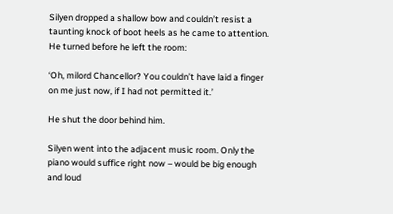Silyen dropped a shallow bow and couldn’t resist a taunting knock of boot heels as he came to attention. He turned before he left the room:

‘Oh, milord Chancellor? You couldn’t have laid a finger on me just now, if I had not permitted it.’

He shut the door behind him.

Silyen went into the adjacent music room. Only the piano would suffice right now – would be big enough and loud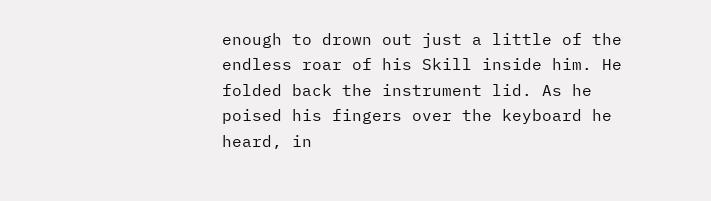enough to drown out just a little of the endless roar of his Skill inside him. He folded back the instrument lid. As he poised his fingers over the keyboard he heard, in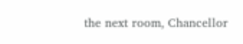the next room, Chancellor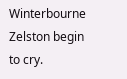Winterbourne Zelston begin to cry.